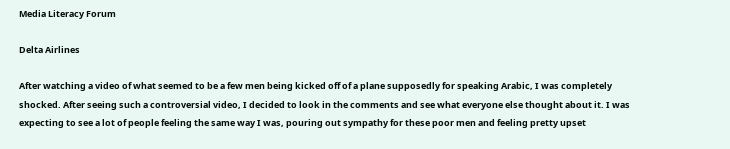Media Literacy Forum

Delta Airlines

After watching a video of what seemed to be a few men being kicked off of a plane supposedly for speaking Arabic, I was completely shocked. After seeing such a controversial video, I decided to look in the comments and see what everyone else thought about it. I was expecting to see a lot of people feeling the same way I was, pouring out sympathy for these poor men and feeling pretty upset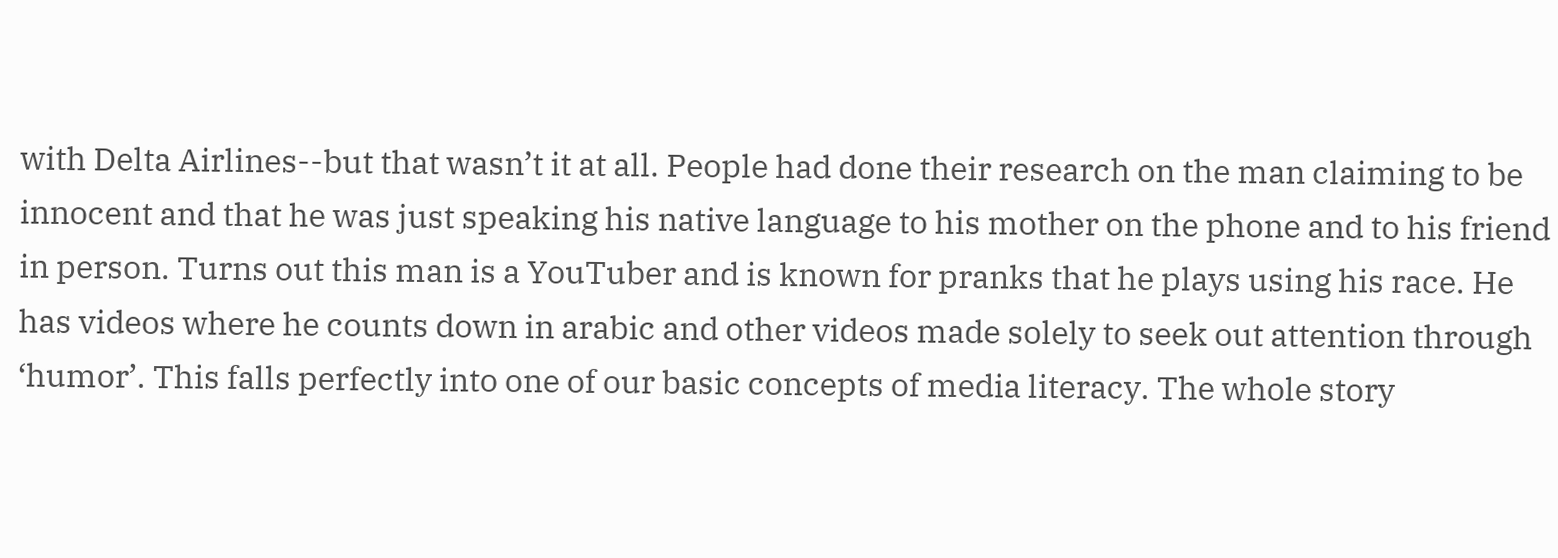with Delta Airlines--but that wasn’t it at all. People had done their research on the man claiming to be innocent and that he was just speaking his native language to his mother on the phone and to his friend in person. Turns out this man is a YouTuber and is known for pranks that he plays using his race. He has videos where he counts down in arabic and other videos made solely to seek out attention through ‘humor’. This falls perfectly into one of our basic concepts of media literacy. The whole story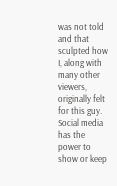was not told and that sculpted how I, along with many other viewers, originally felt for this guy. Social media has the power to show or keep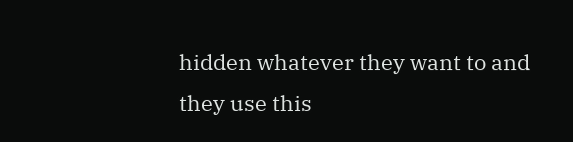hidden whatever they want to and they use this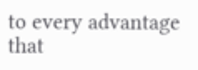to every advantage that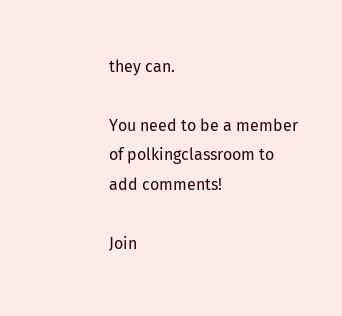they can.

You need to be a member of polkingclassroom to add comments!

Join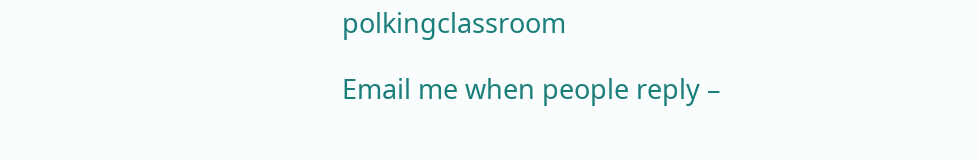polkingclassroom

Email me when people reply –